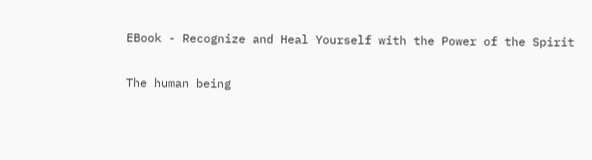EBook - Recognize and Heal Yourself with the Power of the Spirit

The human being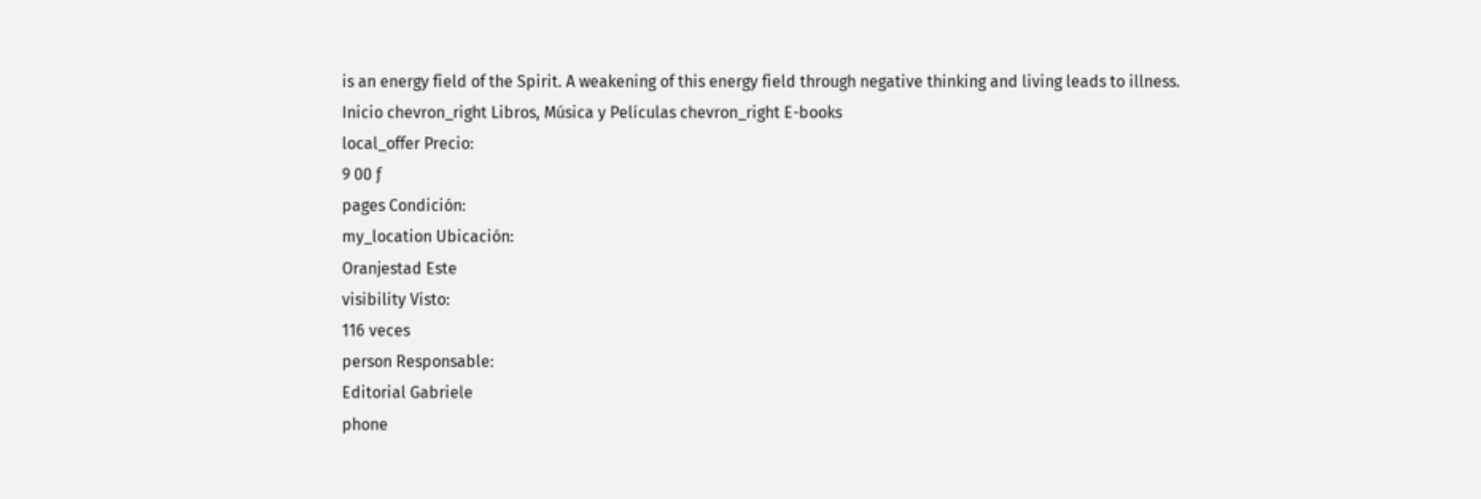is an energy field of the Spirit. A weakening of this energy field through negative thinking and living leads to illness.
Inicio chevron_right Libros, Música y Películas chevron_right E-books
local_offer Precio:
9 00 ƒ
pages Condición:
my_location Ubicación:
Oranjestad Este
visibility Visto:
116 veces
person Responsable:
Editorial Gabriele
phone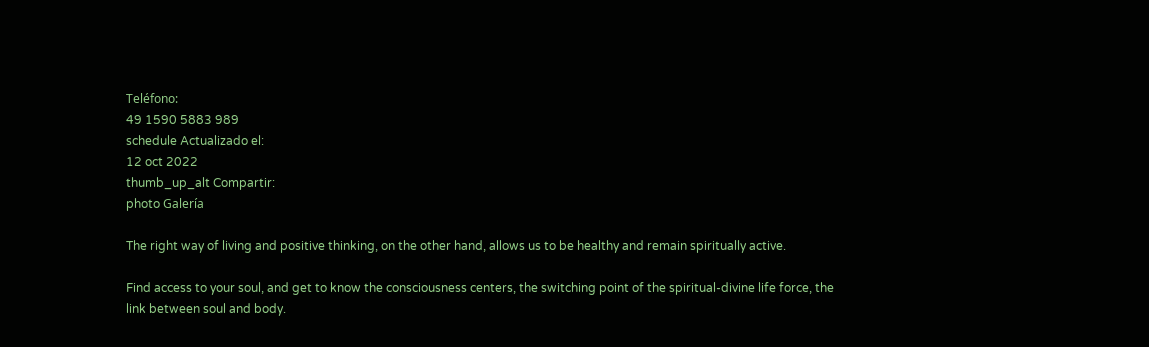Teléfono:
49 1590 5883 989
schedule Actualizado el:
12 oct 2022
thumb_up_alt Compartir:
photo Galería

The right way of living and positive thinking, on the other hand, allows us to be healthy and remain spiritually active.

Find access to your soul, and get to know the consciousness centers, the switching point of the spiritual-divine life force, the link between soul and body.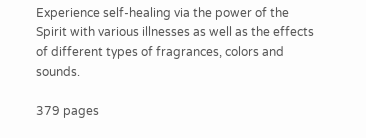Experience self-healing via the power of the Spirit with various illnesses as well as the effects of different types of fragrances, colors and sounds.

379 pages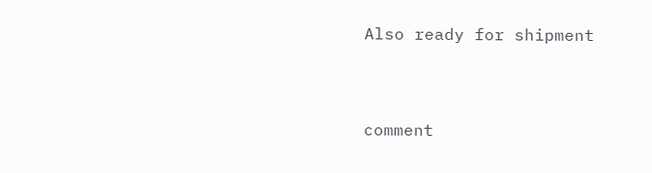Also ready for shipment



comment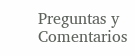Preguntas y Comentarios